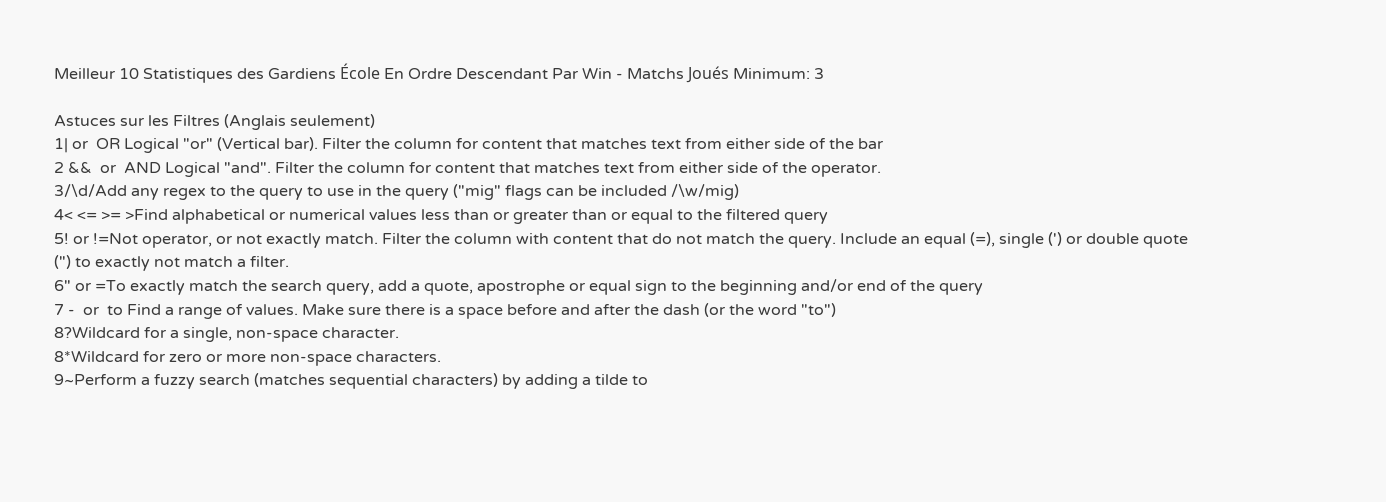Meilleur 10 Statistiques des Gardiens École En Ordre Descendant Par Win - Matchs Joués Minimum: 3

Astuces sur les Filtres (Anglais seulement)
1| or  OR Logical "or" (Vertical bar). Filter the column for content that matches text from either side of the bar
2 &&  or  AND Logical "and". Filter the column for content that matches text from either side of the operator.
3/\d/Add any regex to the query to use in the query ("mig" flags can be included /\w/mig)
4< <= >= >Find alphabetical or numerical values less than or greater than or equal to the filtered query
5! or !=Not operator, or not exactly match. Filter the column with content that do not match the query. Include an equal (=), single (') or double quote (") to exactly not match a filter.
6" or =To exactly match the search query, add a quote, apostrophe or equal sign to the beginning and/or end of the query
7 -  or  to Find a range of values. Make sure there is a space before and after the dash (or the word "to")
8?Wildcard for a single, non-space character.
8*Wildcard for zero or more non-space characters.
9~Perform a fuzzy search (matches sequential characters) by adding a tilde to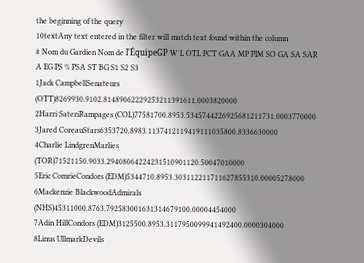the beginning of the query
10textAny text entered in the filter will match text found within the column
# Nom du Gardien Nom de l'ÉquipeGP W L OTL PCT GAA MP PIM SO GA SA SAR A EG PS % PSA ST BG S1 S2 S3
1Jack CampbellSenateurs (OTT)8269930.9102.81489062229253211391611.0003820000
2Harri SateriRampages (COL)77581700.8953.5345744226925681211731.0003770000
3Jared CoreauStars6353720.8983.1137412119419111035800.8336630000
4Charlie LindgrenMarlies (TOR)71521150.9033.29408064224231510901120.50047010000
5Eric ComrieCondors (EDM)5344710.8953.303112211711627855310.00005278000
6Mackenzie BlackwoodAdmirals (NHS)45311000.8763.792583001631314679100.00004454000
7Adin HillCondors (EDM)3125500.8953.3117950099941492400.0000304000
8Linus UllmarkDevils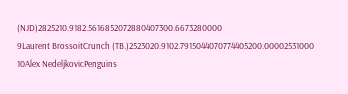(NJD)2825210.9182.5616852072880407300.6673280000
9Laurent BrossoitCrunch (TB.)2523020.9102.7915044070774405200.00002531000
10Alex NedeljkovicPenguins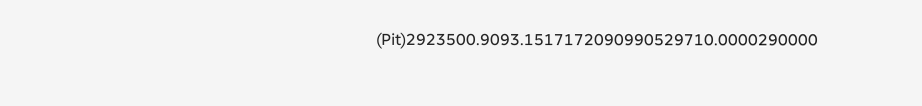(Pit)2923500.9093.1517172090990529710.0000290000